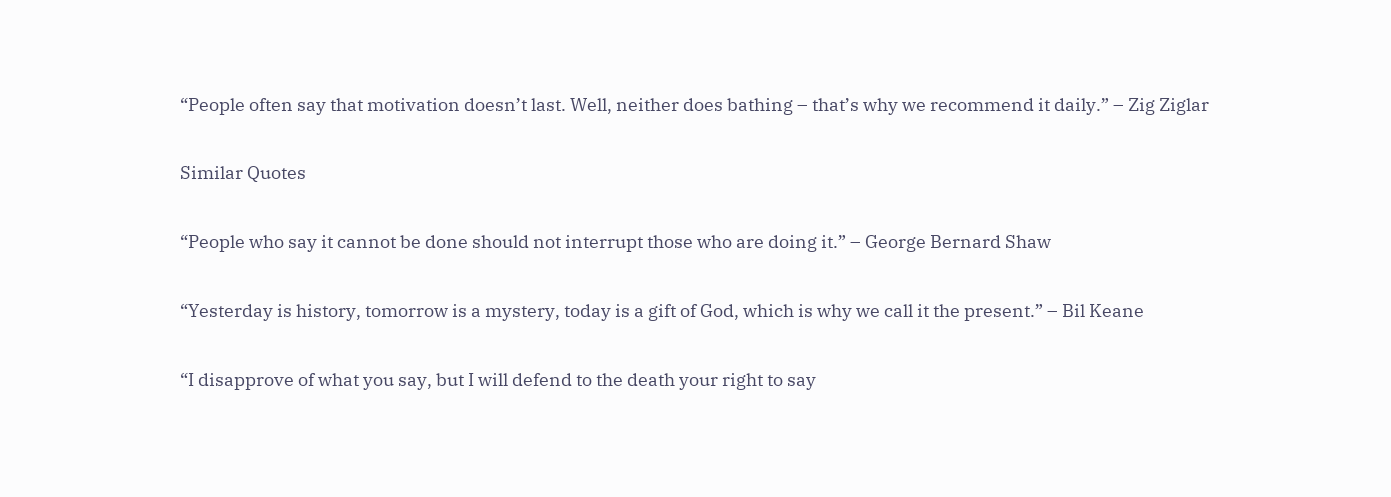“People often say that motivation doesn’t last. Well, neither does bathing – that’s why we recommend it daily.” – Zig Ziglar

Similar Quotes

“People who say it cannot be done should not interrupt those who are doing it.” – George Bernard Shaw

“Yesterday is history, tomorrow is a mystery, today is a gift of God, which is why we call it the present.” – Bil Keane

“I disapprove of what you say, but I will defend to the death your right to say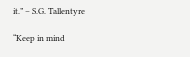it.” – S.G. Tallentyre

“Keep in mind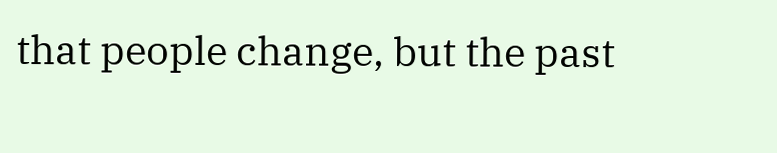that people change, but the past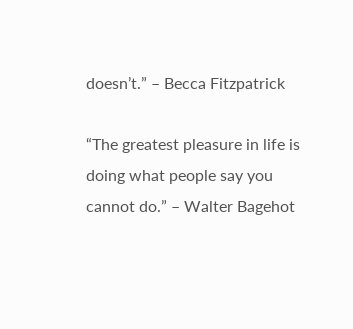doesn’t.” – Becca Fitzpatrick

“The greatest pleasure in life is doing what people say you cannot do.” – Walter Bagehot